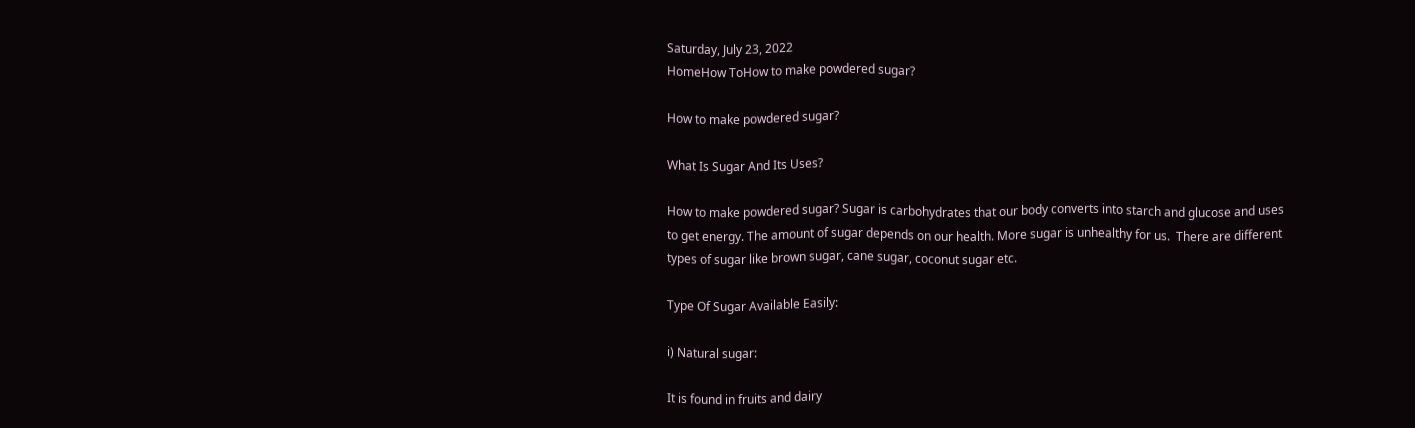Saturday, July 23, 2022
HomeHow ToHow to make powdered sugar?

How to make powdered sugar?

What Is Sugar And Its Uses?

How to make powdered sugar? Sugar is carbohydrates that our body converts into starch and glucose and uses to get energy. The amount of sugar depends on our health. More sugar is unhealthy for us.  There are different types of sugar like brown sugar, cane sugar, coconut sugar etc.

Type Of Sugar Available Easily:

i) Natural sugar:

It is found in fruits and dairy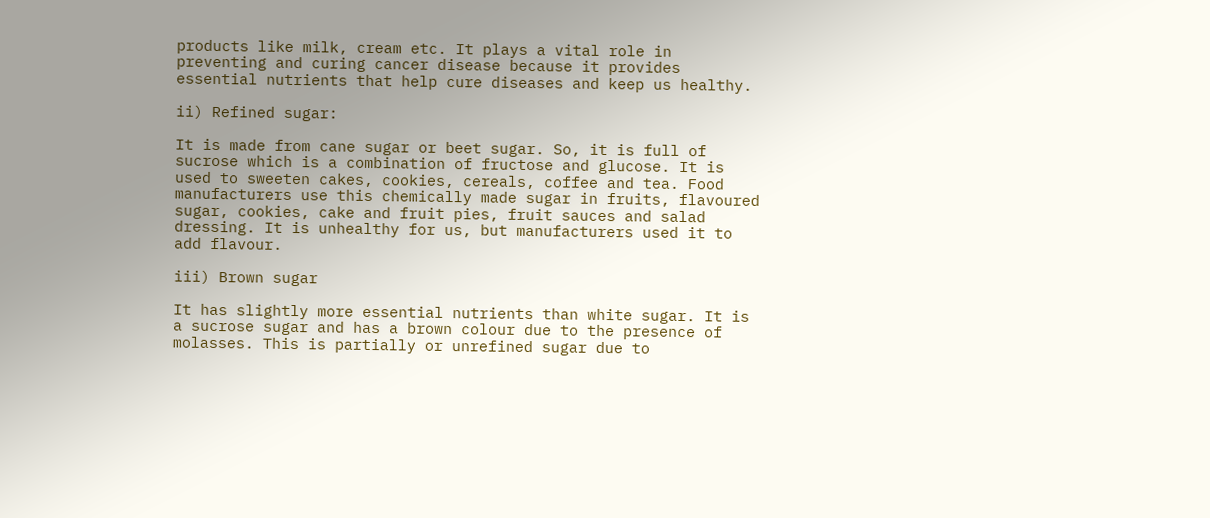products like milk, cream etc. It plays a vital role in preventing and curing cancer disease because it provides essential nutrients that help cure diseases and keep us healthy.

ii) Refined sugar:

It is made from cane sugar or beet sugar. So, it is full of sucrose which is a combination of fructose and glucose. It is used to sweeten cakes, cookies, cereals, coffee and tea. Food manufacturers use this chemically made sugar in fruits, flavoured sugar, cookies, cake and fruit pies, fruit sauces and salad dressing. It is unhealthy for us, but manufacturers used it to add flavour.

iii) Brown sugar

It has slightly more essential nutrients than white sugar. It is a sucrose sugar and has a brown colour due to the presence of molasses. This is partially or unrefined sugar due to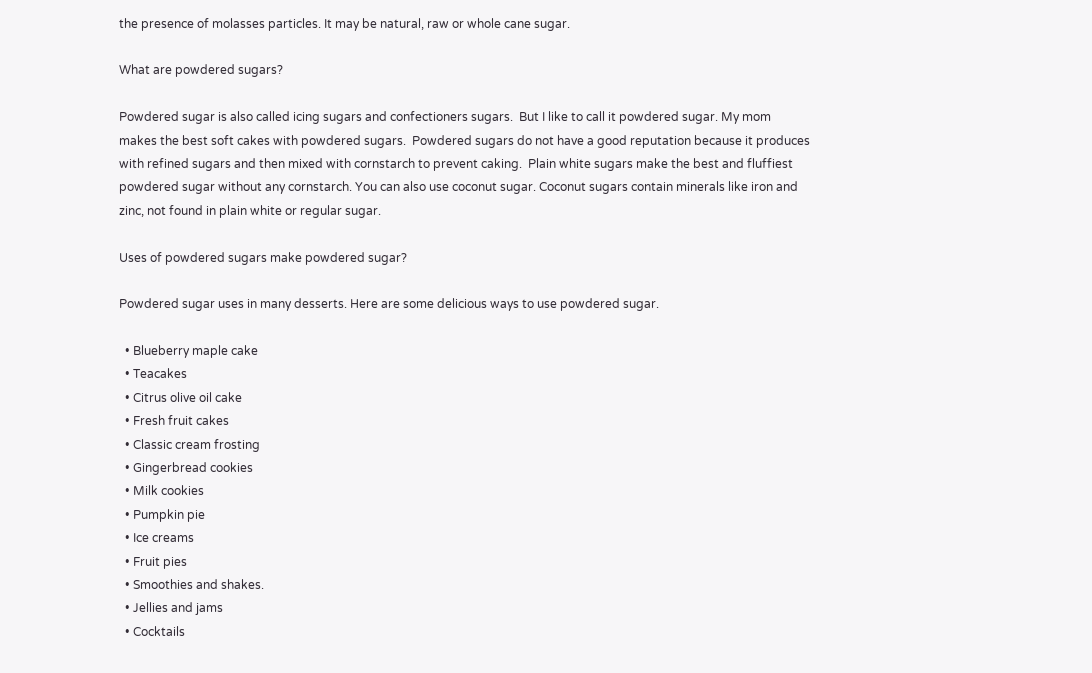the presence of molasses particles. It may be natural, raw or whole cane sugar.

What are powdered sugars?

Powdered sugar is also called icing sugars and confectioners sugars.  But I like to call it powdered sugar. My mom makes the best soft cakes with powdered sugars.  Powdered sugars do not have a good reputation because it produces with refined sugars and then mixed with cornstarch to prevent caking.  Plain white sugars make the best and fluffiest powdered sugar without any cornstarch. You can also use coconut sugar. Coconut sugars contain minerals like iron and zinc, not found in plain white or regular sugar.

Uses of powdered sugars make powdered sugar?

Powdered sugar uses in many desserts. Here are some delicious ways to use powdered sugar.

  • Blueberry maple cake
  • Teacakes
  • Citrus olive oil cake
  • Fresh fruit cakes
  • Classic cream frosting
  • Gingerbread cookies
  • Milk cookies
  • Pumpkin pie
  • Ice creams
  • Fruit pies
  • Smoothies and shakes.
  • Jellies and jams
  • Cocktails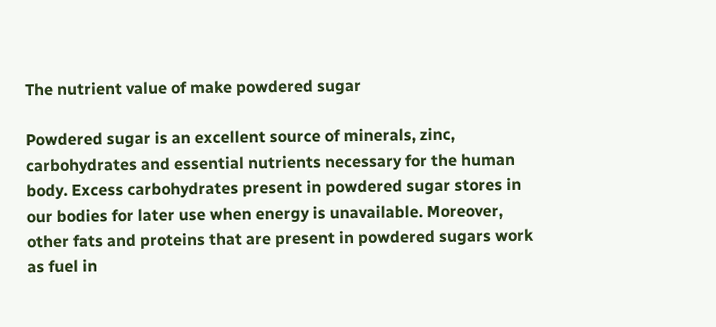The nutrient value of make powdered sugar

Powdered sugar is an excellent source of minerals, zinc, carbohydrates and essential nutrients necessary for the human body. Excess carbohydrates present in powdered sugar stores in our bodies for later use when energy is unavailable. Moreover, other fats and proteins that are present in powdered sugars work as fuel in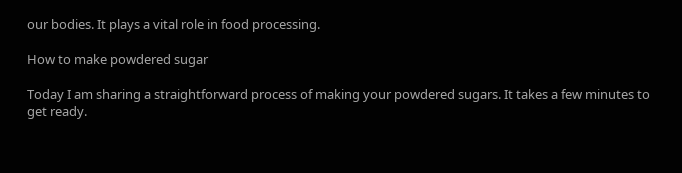our bodies. It plays a vital role in food processing.

How to make powdered sugar

Today I am sharing a straightforward process of making your powdered sugars. It takes a few minutes to get ready.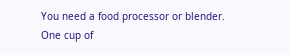You need a food processor or blender. One cup of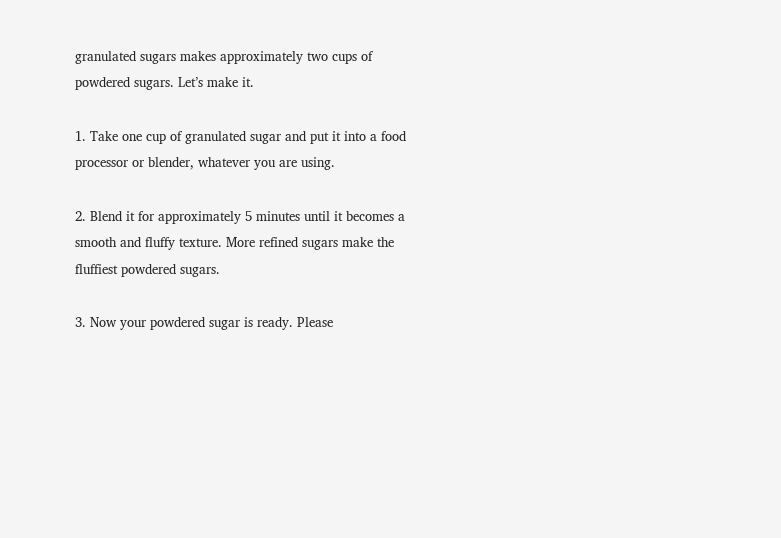granulated sugars makes approximately two cups of powdered sugars. Let’s make it.

1. Take one cup of granulated sugar and put it into a food processor or blender, whatever you are using.

2. Blend it for approximately 5 minutes until it becomes a smooth and fluffy texture. More refined sugars make the fluffiest powdered sugars.

3. Now your powdered sugar is ready. Please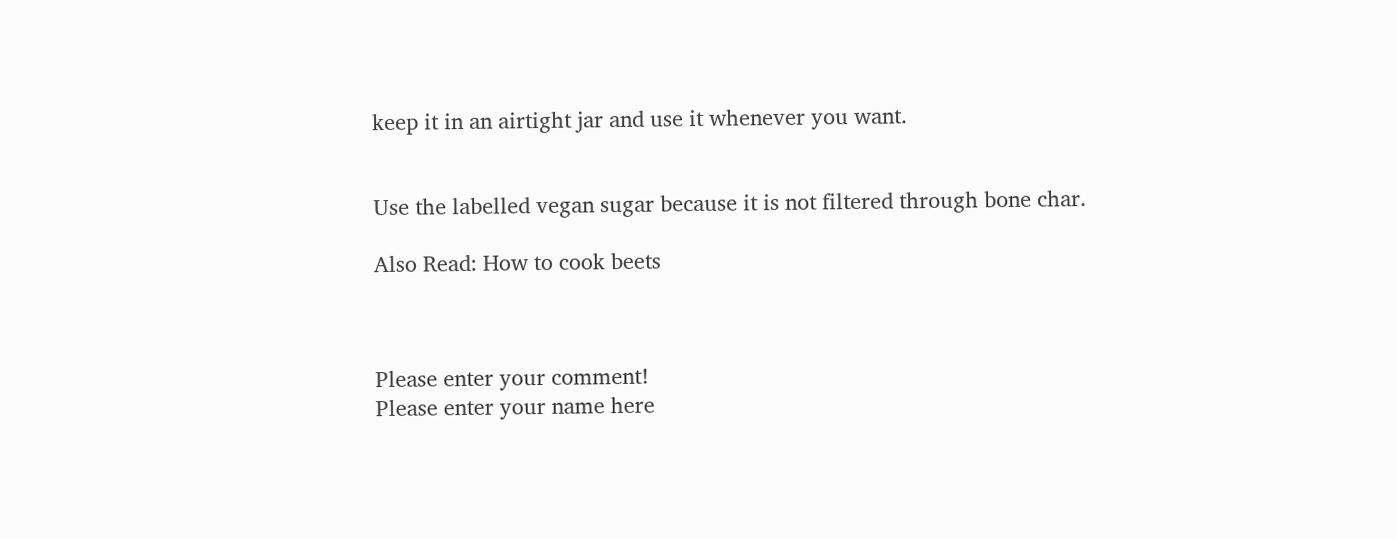keep it in an airtight jar and use it whenever you want.


Use the labelled vegan sugar because it is not filtered through bone char.

Also Read: How to cook beets



Please enter your comment!
Please enter your name here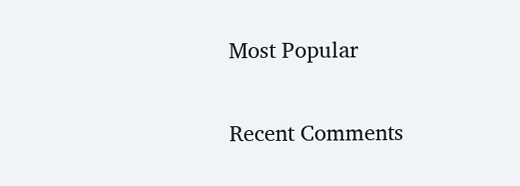Most Popular

Recent Comments